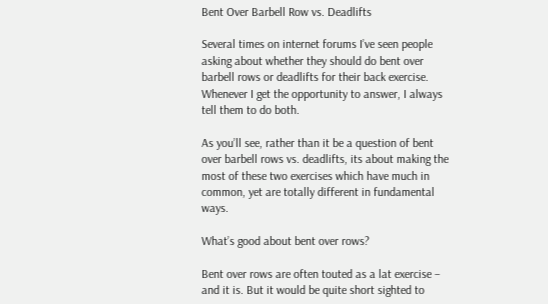Bent Over Barbell Row vs. Deadlifts

Several times on internet forums I’ve seen people asking about whether they should do bent over barbell rows or deadlifts for their back exercise. Whenever I get the opportunity to answer, I always tell them to do both.

As you’ll see, rather than it be a question of bent over barbell rows vs. deadlifts, its about making the most of these two exercises which have much in common, yet are totally different in fundamental ways.

What’s good about bent over rows?

Bent over rows are often touted as a lat exercise – and it is. But it would be quite short sighted to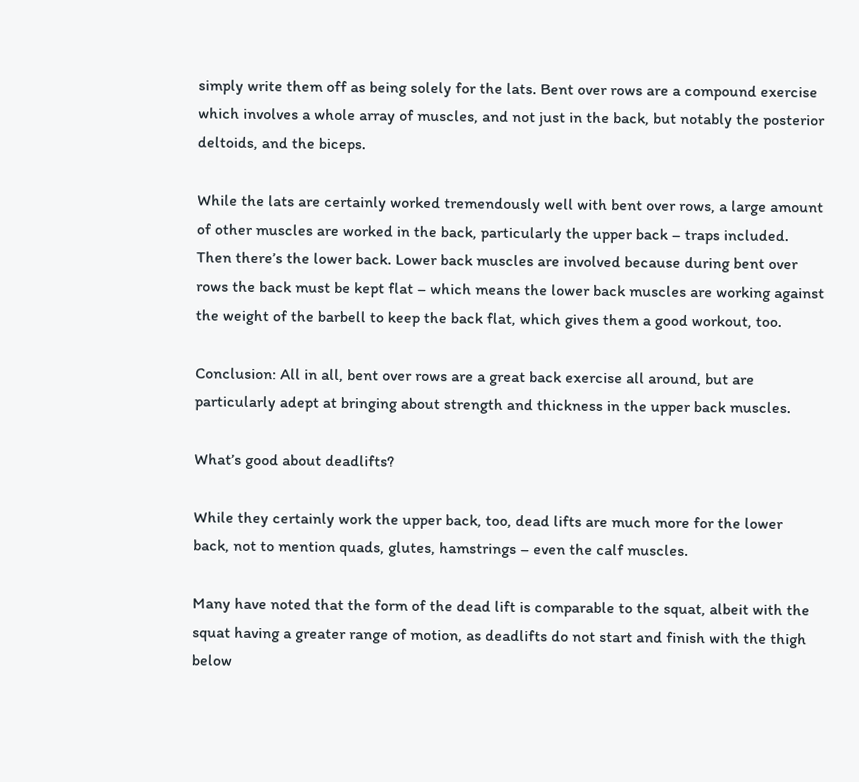simply write them off as being solely for the lats. Bent over rows are a compound exercise which involves a whole array of muscles, and not just in the back, but notably the posterior deltoids, and the biceps.

While the lats are certainly worked tremendously well with bent over rows, a large amount of other muscles are worked in the back, particularly the upper back – traps included. Then there’s the lower back. Lower back muscles are involved because during bent over rows the back must be kept flat – which means the lower back muscles are working against the weight of the barbell to keep the back flat, which gives them a good workout, too.

Conclusion: All in all, bent over rows are a great back exercise all around, but are particularly adept at bringing about strength and thickness in the upper back muscles.

What’s good about deadlifts?

While they certainly work the upper back, too, dead lifts are much more for the lower back, not to mention quads, glutes, hamstrings – even the calf muscles.

Many have noted that the form of the dead lift is comparable to the squat, albeit with the squat having a greater range of motion, as deadlifts do not start and finish with the thigh below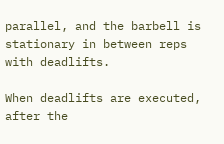parallel, and the barbell is stationary in between reps with deadlifts.

When deadlifts are executed, after the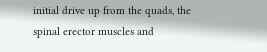initial drive up from the quads, the spinal erector muscles and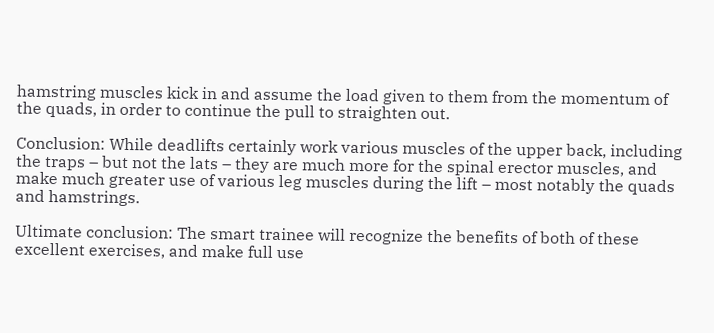hamstring muscles kick in and assume the load given to them from the momentum of the quads, in order to continue the pull to straighten out.

Conclusion: While deadlifts certainly work various muscles of the upper back, including the traps – but not the lats – they are much more for the spinal erector muscles, and make much greater use of various leg muscles during the lift – most notably the quads and hamstrings.

Ultimate conclusion: The smart trainee will recognize the benefits of both of these excellent exercises, and make full use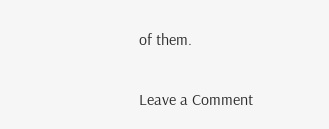of them.

Leave a Comment